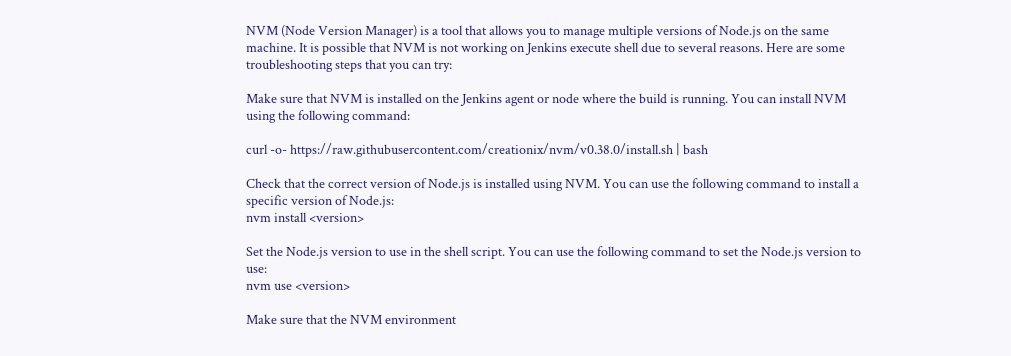NVM (Node Version Manager) is a tool that allows you to manage multiple versions of Node.js on the same machine. It is possible that NVM is not working on Jenkins execute shell due to several reasons. Here are some troubleshooting steps that you can try:

Make sure that NVM is installed on the Jenkins agent or node where the build is running. You can install NVM using the following command:

curl -o- https://raw.githubusercontent.com/creationix/nvm/v0.38.0/install.sh | bash

Check that the correct version of Node.js is installed using NVM. You can use the following command to install a specific version of Node.js:
nvm install <version>

Set the Node.js version to use in the shell script. You can use the following command to set the Node.js version to use:
nvm use <version>

Make sure that the NVM environment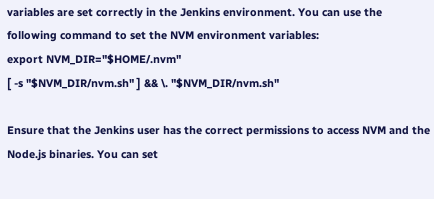variables are set correctly in the Jenkins environment. You can use the following command to set the NVM environment variables:
export NVM_DIR="$HOME/.nvm"
[ -s "$NVM_DIR/nvm.sh" ] && \. "$NVM_DIR/nvm.sh"

Ensure that the Jenkins user has the correct permissions to access NVM and the Node.js binaries. You can set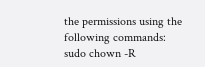the permissions using the following commands:
sudo chown -R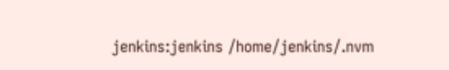jenkins:jenkins /home/jenkins/.nvm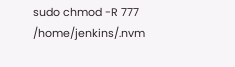sudo chmod -R 777 /home/jenkins/.nvm